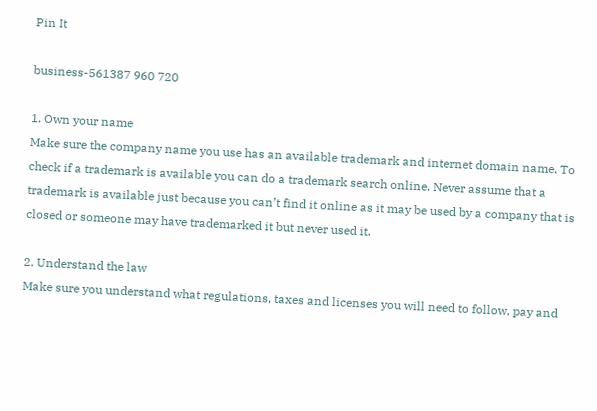Pin It

business-561387 960 720

1. Own your name
Make sure the company name you use has an available trademark and internet domain name. To check if a trademark is available you can do a trademark search online. Never assume that a trademark is available just because you can’t find it online as it may be used by a company that is closed or someone may have trademarked it but never used it.

2. Understand the law
Make sure you understand what regulations, taxes and licenses you will need to follow, pay and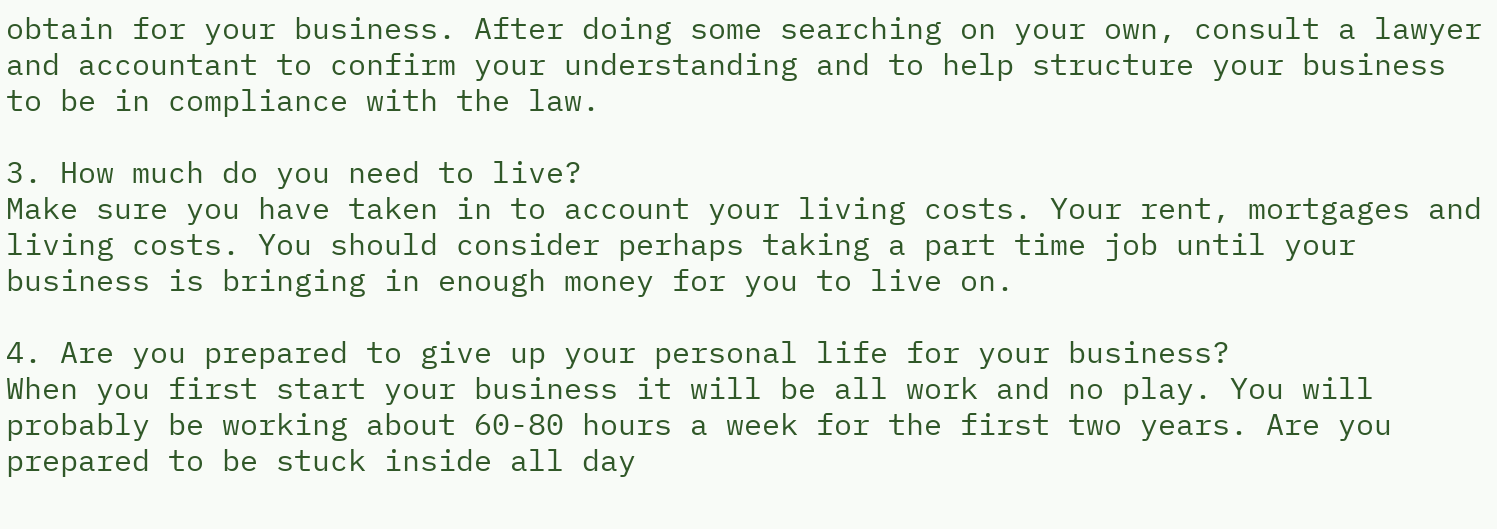obtain for your business. After doing some searching on your own, consult a lawyer and accountant to confirm your understanding and to help structure your business to be in compliance with the law.

3. How much do you need to live?
Make sure you have taken in to account your living costs. Your rent, mortgages and living costs. You should consider perhaps taking a part time job until your business is bringing in enough money for you to live on.

4. Are you prepared to give up your personal life for your business?
When you first start your business it will be all work and no play. You will probably be working about 60-80 hours a week for the first two years. Are you prepared to be stuck inside all day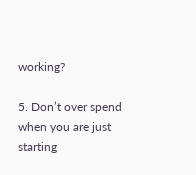working?

5. Don’t over spend when you are just starting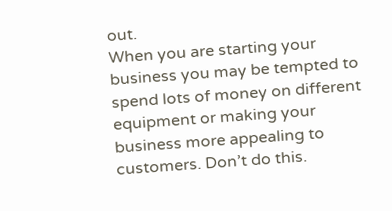out.
When you are starting your business you may be tempted to spend lots of money on different equipment or making your business more appealing to customers. Don’t do this.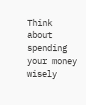Think about spending your money wisely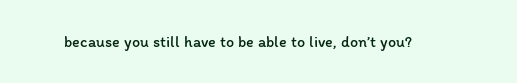because you still have to be able to live, don’t you?